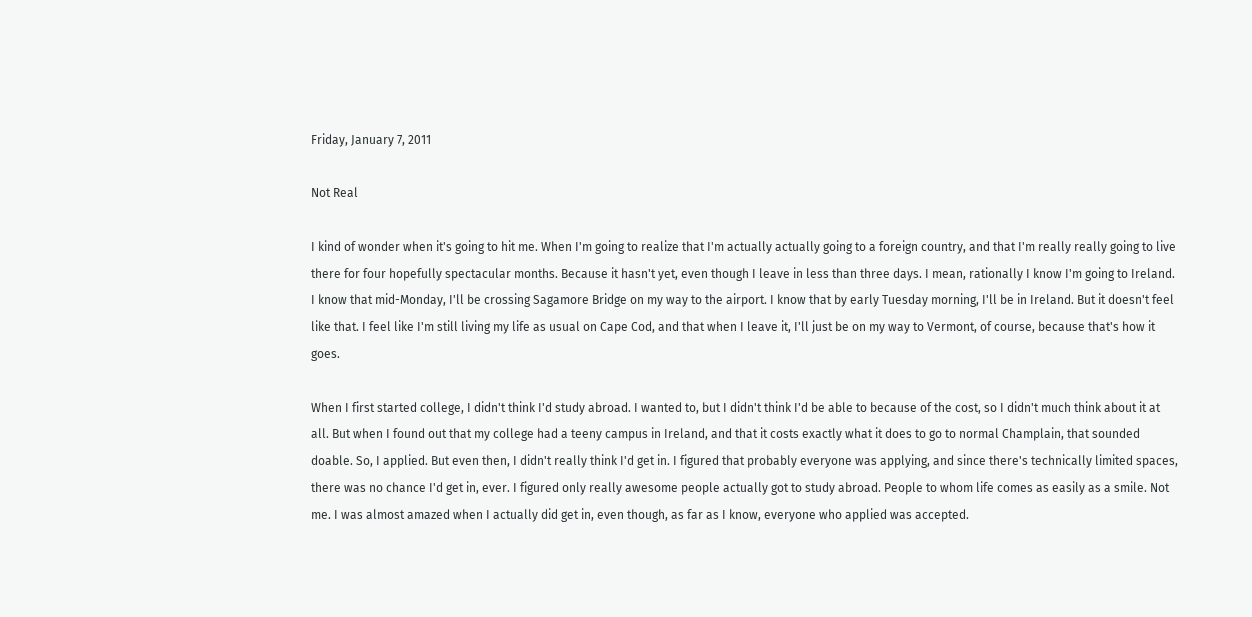Friday, January 7, 2011

Not Real

I kind of wonder when it's going to hit me. When I'm going to realize that I'm actually actually going to a foreign country, and that I'm really really going to live there for four hopefully spectacular months. Because it hasn't yet, even though I leave in less than three days. I mean, rationally I know I'm going to Ireland. I know that mid-Monday, I'll be crossing Sagamore Bridge on my way to the airport. I know that by early Tuesday morning, I'll be in Ireland. But it doesn't feel like that. I feel like I'm still living my life as usual on Cape Cod, and that when I leave it, I'll just be on my way to Vermont, of course, because that's how it goes.

When I first started college, I didn't think I'd study abroad. I wanted to, but I didn't think I'd be able to because of the cost, so I didn't much think about it at all. But when I found out that my college had a teeny campus in Ireland, and that it costs exactly what it does to go to normal Champlain, that sounded doable. So, I applied. But even then, I didn't really think I'd get in. I figured that probably everyone was applying, and since there's technically limited spaces, there was no chance I'd get in, ever. I figured only really awesome people actually got to study abroad. People to whom life comes as easily as a smile. Not me. I was almost amazed when I actually did get in, even though, as far as I know, everyone who applied was accepted.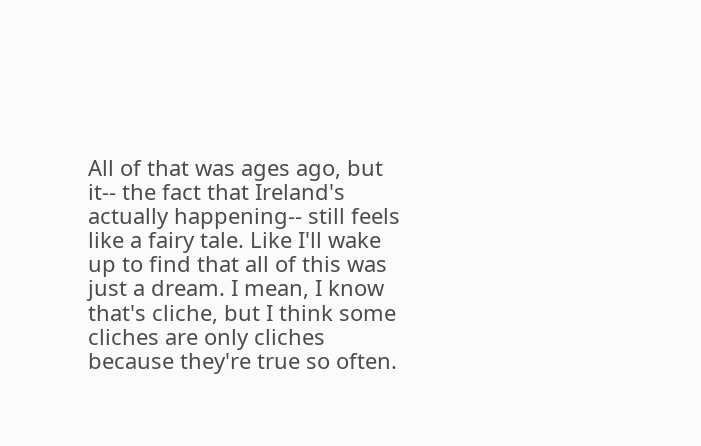All of that was ages ago, but it-- the fact that Ireland's actually happening-- still feels like a fairy tale. Like I'll wake up to find that all of this was just a dream. I mean, I know that's cliche, but I think some cliches are only cliches because they're true so often.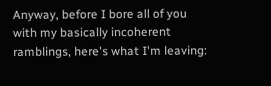Anyway, before I bore all of you with my basically incoherent ramblings, here's what I'm leaving: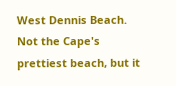West Dennis Beach. Not the Cape's prettiest beach, but it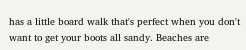has a little board walk that's perfect when you don't want to get your boots all sandy. Beaches are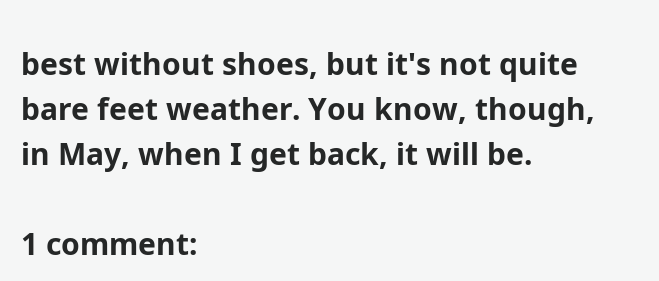best without shoes, but it's not quite bare feet weather. You know, though, in May, when I get back, it will be.

1 comment: